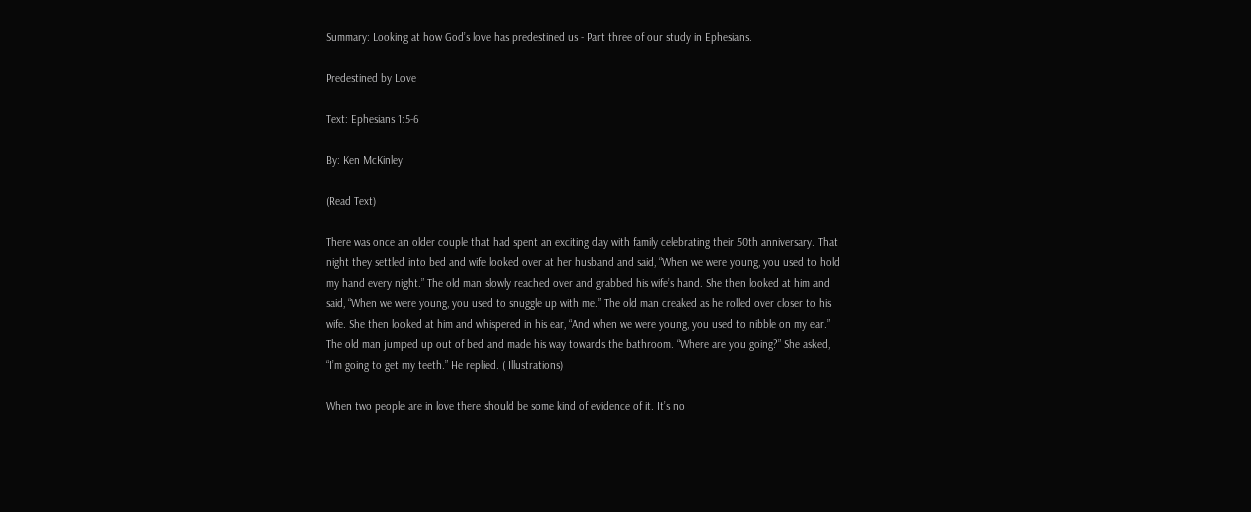Summary: Looking at how God’s love has predestined us - Part three of our study in Ephesians.

Predestined by Love

Text: Ephesians 1:5-6

By: Ken McKinley

(Read Text)

There was once an older couple that had spent an exciting day with family celebrating their 50th anniversary. That night they settled into bed and wife looked over at her husband and said, “When we were young, you used to hold my hand every night.” The old man slowly reached over and grabbed his wife’s hand. She then looked at him and said, “When we were young, you used to snuggle up with me.” The old man creaked as he rolled over closer to his wife. She then looked at him and whispered in his ear, “And when we were young, you used to nibble on my ear.” The old man jumped up out of bed and made his way towards the bathroom. “Where are you going?” She asked, “I’m going to get my teeth.” He replied. ( Illustrations)

When two people are in love there should be some kind of evidence of it. It’s no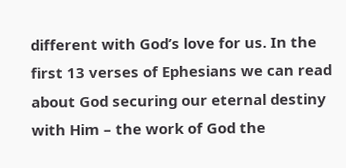different with God’s love for us. In the first 13 verses of Ephesians we can read about God securing our eternal destiny with Him – the work of God the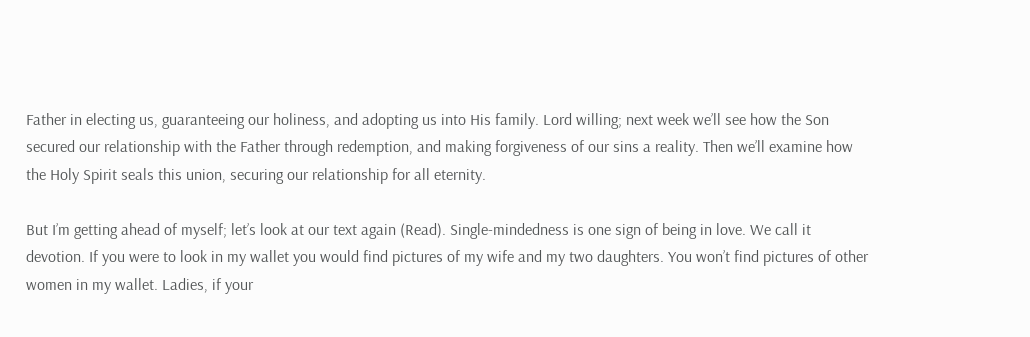Father in electing us, guaranteeing our holiness, and adopting us into His family. Lord willing; next week we’ll see how the Son secured our relationship with the Father through redemption, and making forgiveness of our sins a reality. Then we’ll examine how the Holy Spirit seals this union, securing our relationship for all eternity.

But I’m getting ahead of myself; let’s look at our text again (Read). Single-mindedness is one sign of being in love. We call it devotion. If you were to look in my wallet you would find pictures of my wife and my two daughters. You won’t find pictures of other women in my wallet. Ladies, if your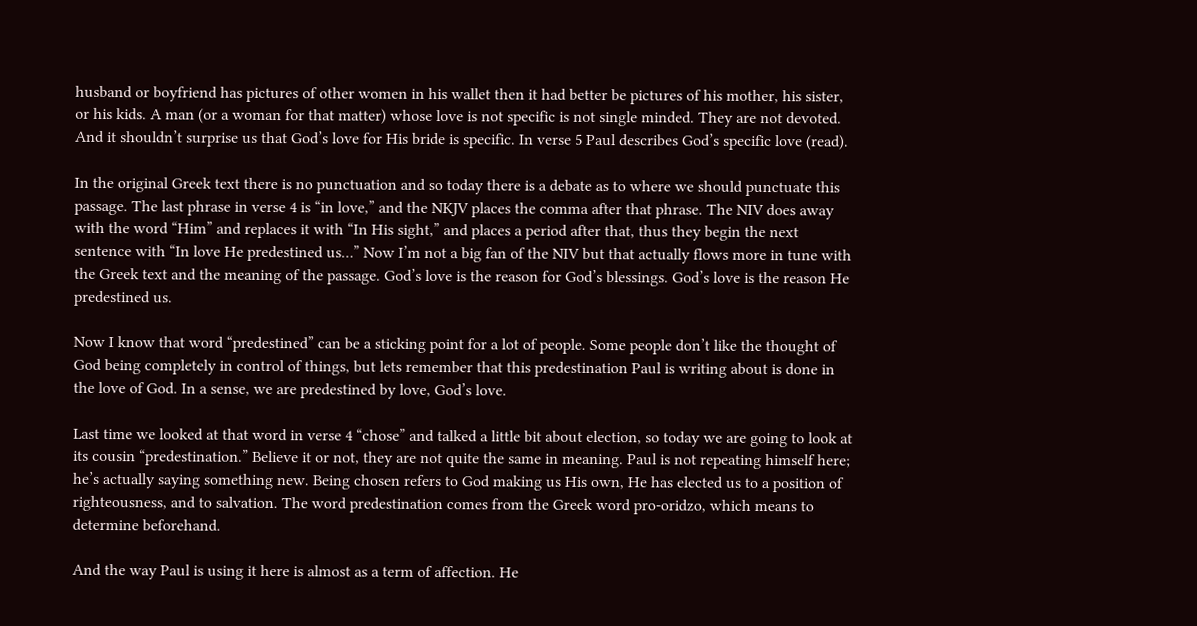husband or boyfriend has pictures of other women in his wallet then it had better be pictures of his mother, his sister, or his kids. A man (or a woman for that matter) whose love is not specific is not single minded. They are not devoted. And it shouldn’t surprise us that God’s love for His bride is specific. In verse 5 Paul describes God’s specific love (read).

In the original Greek text there is no punctuation and so today there is a debate as to where we should punctuate this passage. The last phrase in verse 4 is “in love,” and the NKJV places the comma after that phrase. The NIV does away with the word “Him” and replaces it with “In His sight,” and places a period after that, thus they begin the next sentence with “In love He predestined us…” Now I’m not a big fan of the NIV but that actually flows more in tune with the Greek text and the meaning of the passage. God’s love is the reason for God’s blessings. God’s love is the reason He predestined us.

Now I know that word “predestined” can be a sticking point for a lot of people. Some people don’t like the thought of God being completely in control of things, but lets remember that this predestination Paul is writing about is done in the love of God. In a sense, we are predestined by love, God’s love.

Last time we looked at that word in verse 4 “chose” and talked a little bit about election, so today we are going to look at its cousin “predestination.” Believe it or not, they are not quite the same in meaning. Paul is not repeating himself here; he’s actually saying something new. Being chosen refers to God making us His own, He has elected us to a position of righteousness, and to salvation. The word predestination comes from the Greek word pro-oridzo, which means to determine beforehand.

And the way Paul is using it here is almost as a term of affection. He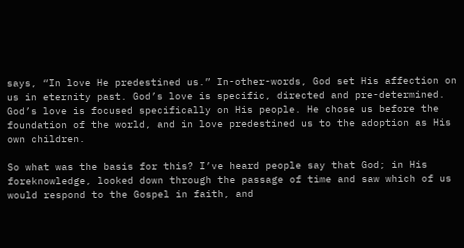says, “In love He predestined us.” In-other-words, God set His affection on us in eternity past. God’s love is specific, directed and pre-determined. God’s love is focused specifically on His people. He chose us before the foundation of the world, and in love predestined us to the adoption as His own children.

So what was the basis for this? I’ve heard people say that God; in His foreknowledge, looked down through the passage of time and saw which of us would respond to the Gospel in faith, and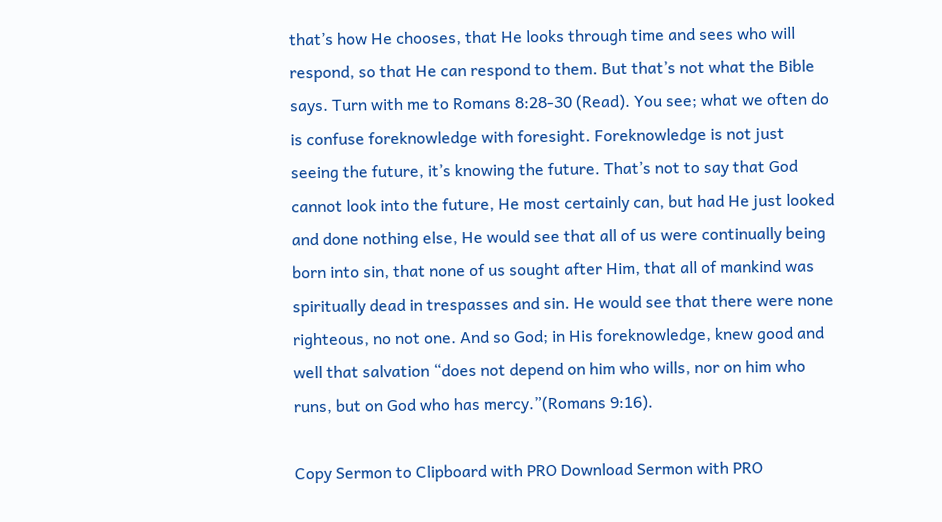that’s how He chooses, that He looks through time and sees who will respond, so that He can respond to them. But that’s not what the Bible says. Turn with me to Romans 8:28-30 (Read). You see; what we often do is confuse foreknowledge with foresight. Foreknowledge is not just seeing the future, it’s knowing the future. That’s not to say that God cannot look into the future, He most certainly can, but had He just looked and done nothing else, He would see that all of us were continually being born into sin, that none of us sought after Him, that all of mankind was spiritually dead in trespasses and sin. He would see that there were none righteous, no not one. And so God; in His foreknowledge, knew good and well that salvation “does not depend on him who wills, nor on him who runs, but on God who has mercy.”(Romans 9:16).

Copy Sermon to Clipboard with PRO Download Sermon with PRO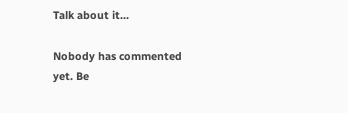Talk about it...

Nobody has commented yet. Be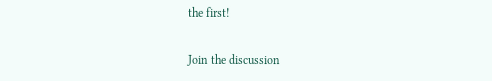the first!

Join the discussion